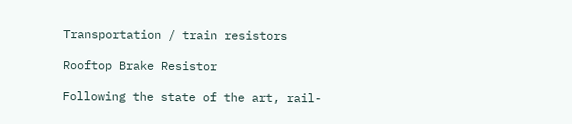Transportation / train resistors

Rooftop Brake Resistor

Following the state of the art, rail-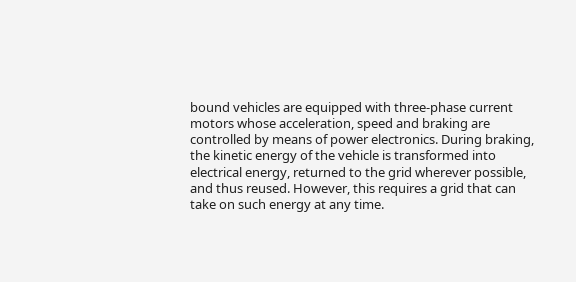bound vehicles are equipped with three-phase current motors whose acceleration, speed and braking are controlled by means of power electronics. During braking, the kinetic energy of the vehicle is transformed into electrical energy, returned to the grid wherever possible, and thus reused. However, this requires a grid that can take on such energy at any time.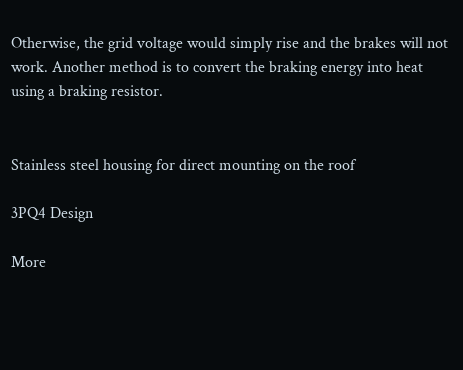Otherwise, the grid voltage would simply rise and the brakes will not work. Another method is to convert the braking energy into heat using a braking resistor.


Stainless steel housing for direct mounting on the roof

3PQ4 Design

More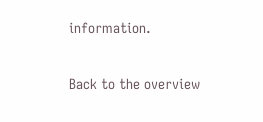information.

Back to the overview